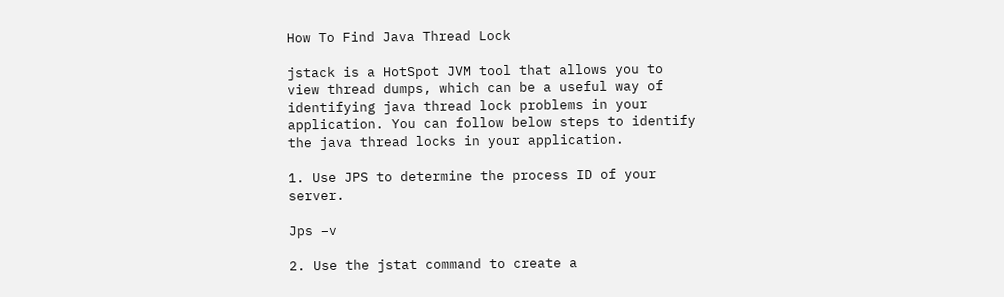How To Find Java Thread Lock

jstack is a HotSpot JVM tool that allows you to view thread dumps, which can be a useful way of identifying java thread lock problems in your application. You can follow below steps to identify the java thread locks in your application.

1. Use JPS to determine the process ID of your server.

Jps –v

2. Use the jstat command to create a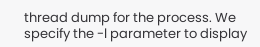thread dump for the process. We specify the -l parameter to display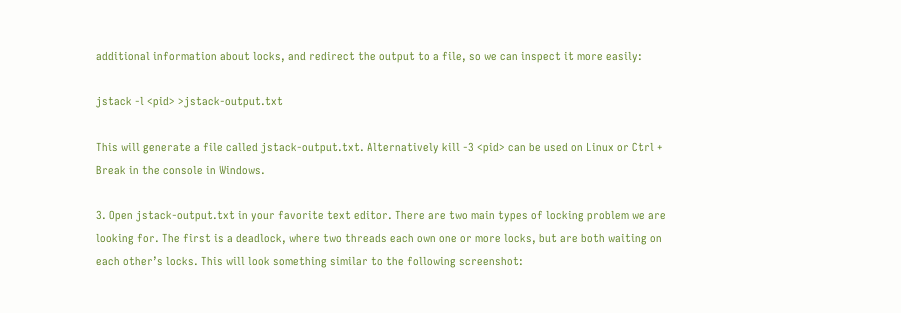additional information about locks, and redirect the output to a file, so we can inspect it more easily:

jstack -l <pid> >jstack-output.txt

This will generate a file called jstack-output.txt. Alternatively kill -3 <pid> can be used on Linux or Ctrl + Break in the console in Windows.

3. Open jstack-output.txt in your favorite text editor. There are two main types of locking problem we are looking for. The first is a deadlock, where two threads each own one or more locks, but are both waiting on each other’s locks. This will look something similar to the following screenshot: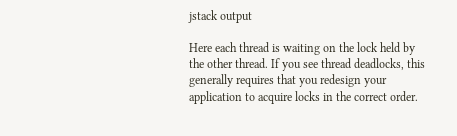jstack output

Here each thread is waiting on the lock held by the other thread. If you see thread deadlocks, this generally requires that you redesign your application to acquire locks in the correct order.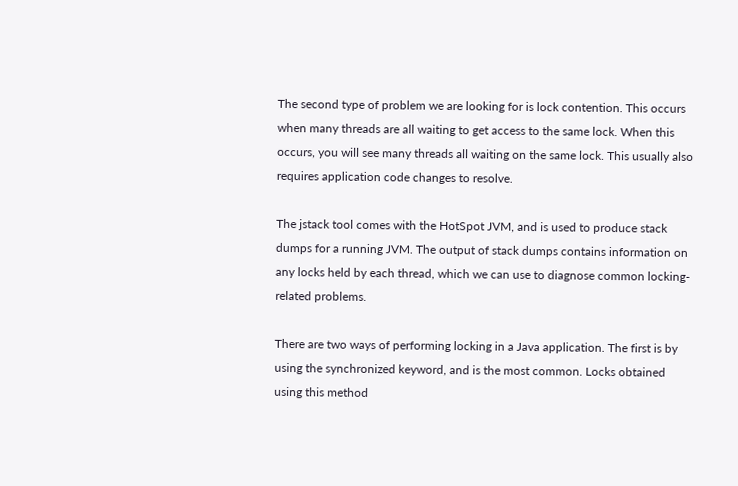The second type of problem we are looking for is lock contention. This occurs when many threads are all waiting to get access to the same lock. When this occurs, you will see many threads all waiting on the same lock. This usually also requires application code changes to resolve.

The jstack tool comes with the HotSpot JVM, and is used to produce stack dumps for a running JVM. The output of stack dumps contains information on any locks held by each thread, which we can use to diagnose common locking-related problems.

There are two ways of performing locking in a Java application. The first is by using the synchronized keyword, and is the most common. Locks obtained using this method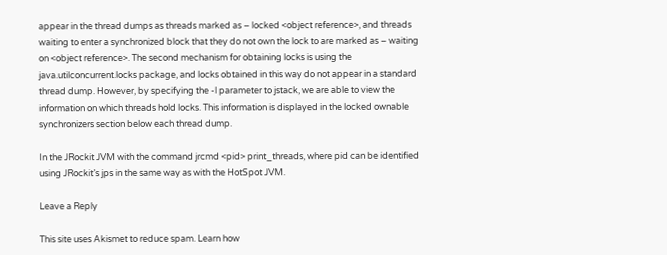appear in the thread dumps as threads marked as – locked <object reference>, and threads waiting to enter a synchronized block that they do not own the lock to are marked as – waiting on <object reference>. The second mechanism for obtaining locks is using the java.utilconcurrent.locks package, and locks obtained in this way do not appear in a standard thread dump. However, by specifying the -l parameter to jstack, we are able to view the information on which threads hold locks. This information is displayed in the locked ownable synchronizers section below each thread dump.

In the JRockit JVM with the command jrcmd <pid> print_threads, where pid can be identified using JRockit’s jps in the same way as with the HotSpot JVM.

Leave a Reply

This site uses Akismet to reduce spam. Learn how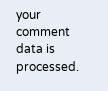your comment data is processed.